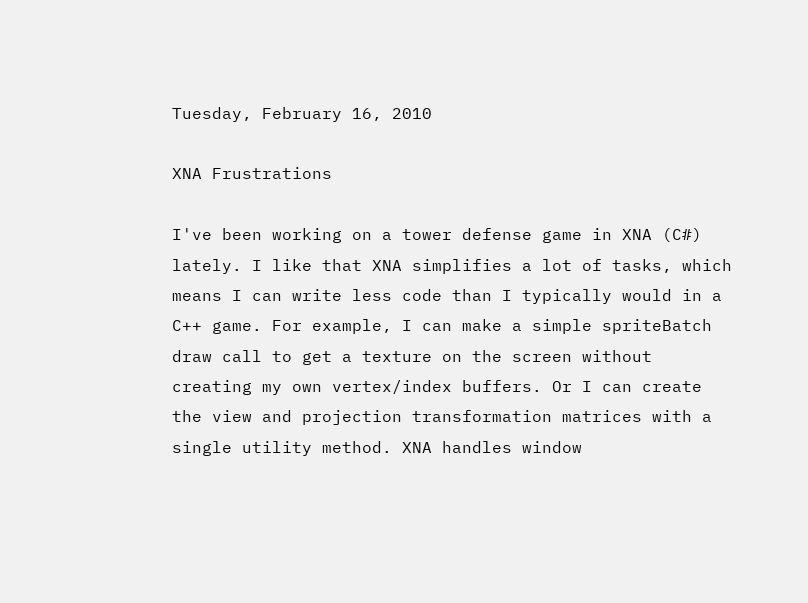Tuesday, February 16, 2010

XNA Frustrations

I've been working on a tower defense game in XNA (C#) lately. I like that XNA simplifies a lot of tasks, which means I can write less code than I typically would in a C++ game. For example, I can make a simple spriteBatch draw call to get a texture on the screen without creating my own vertex/index buffers. Or I can create the view and projection transformation matrices with a single utility method. XNA handles window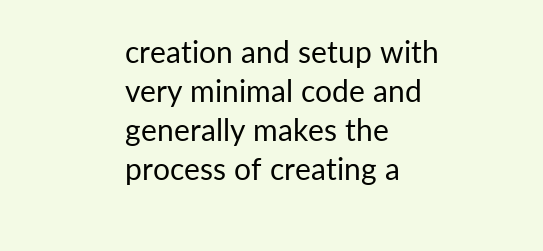creation and setup with very minimal code and generally makes the process of creating a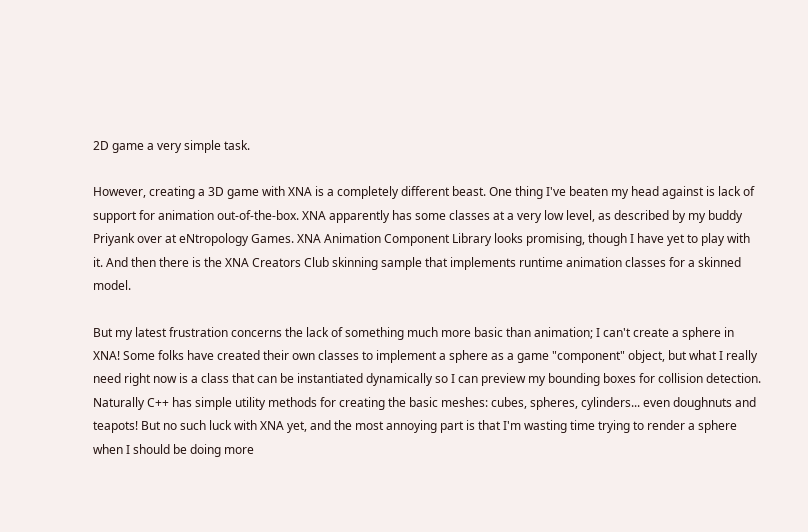2D game a very simple task.

However, creating a 3D game with XNA is a completely different beast. One thing I've beaten my head against is lack of support for animation out-of-the-box. XNA apparently has some classes at a very low level, as described by my buddy Priyank over at eNtropology Games. XNA Animation Component Library looks promising, though I have yet to play with it. And then there is the XNA Creators Club skinning sample that implements runtime animation classes for a skinned model.

But my latest frustration concerns the lack of something much more basic than animation; I can't create a sphere in XNA! Some folks have created their own classes to implement a sphere as a game "component" object, but what I really need right now is a class that can be instantiated dynamically so I can preview my bounding boxes for collision detection. Naturally C++ has simple utility methods for creating the basic meshes: cubes, spheres, cylinders... even doughnuts and teapots! But no such luck with XNA yet, and the most annoying part is that I'm wasting time trying to render a sphere when I should be doing more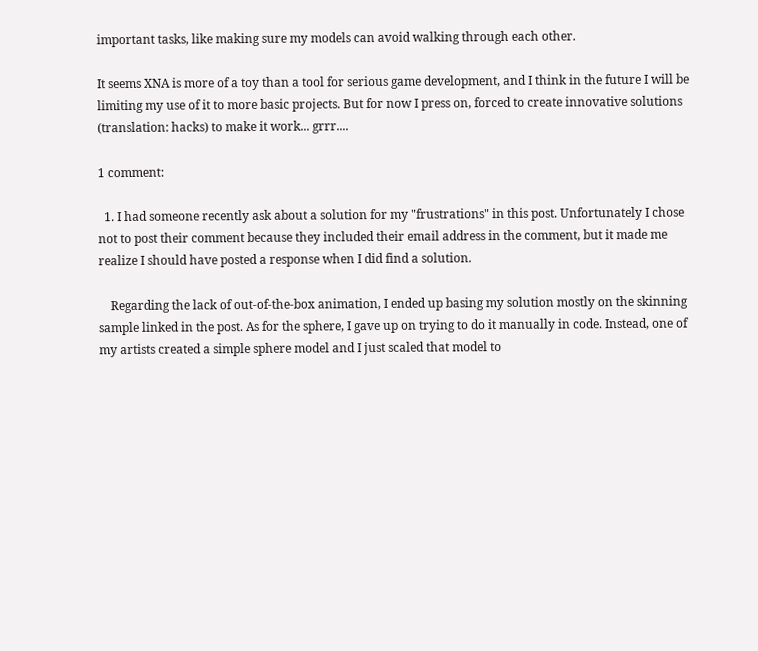important tasks, like making sure my models can avoid walking through each other.

It seems XNA is more of a toy than a tool for serious game development, and I think in the future I will be limiting my use of it to more basic projects. But for now I press on, forced to create innovative solutions (translation: hacks) to make it work... grrr....

1 comment:

  1. I had someone recently ask about a solution for my "frustrations" in this post. Unfortunately I chose not to post their comment because they included their email address in the comment, but it made me realize I should have posted a response when I did find a solution.

    Regarding the lack of out-of-the-box animation, I ended up basing my solution mostly on the skinning sample linked in the post. As for the sphere, I gave up on trying to do it manually in code. Instead, one of my artists created a simple sphere model and I just scaled that model to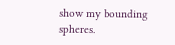show my bounding spheres.